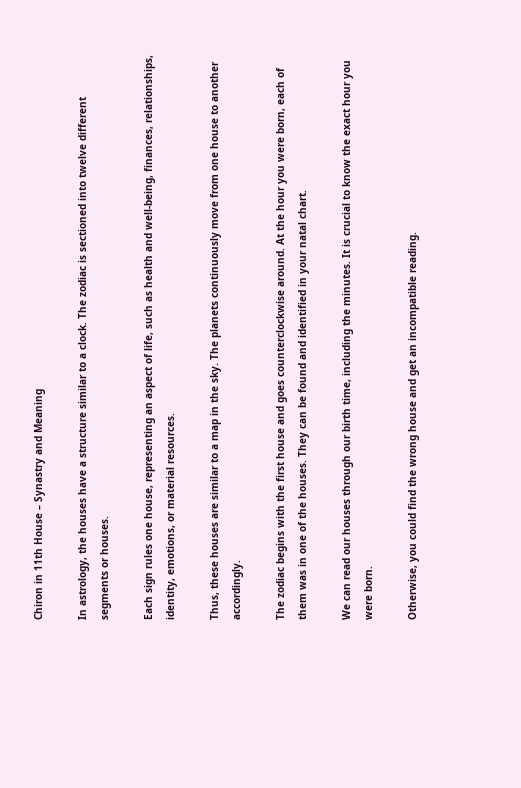Chiron in 11th House – Synastry and Meaning

In astrology, the houses have a structure similar to a clock. The zodiac is sectioned into twelve different segments or houses.

Each sign rules one house, representing an aspect of life, such as health and well-being, finances, relationships, identity, emotions, or material resources.

Thus, these houses are similar to a map in the sky. The planets continuously move from one house to another accordingly.

The zodiac begins with the first house and goes counterclockwise around. At the hour you were born, each of them was in one of the houses. They can be found and identified in your natal chart.

We can read our houses through our birth time, including the minutes. It is crucial to know the exact hour you were born.

Otherwise, you could find the wrong house and get an incompatible reading.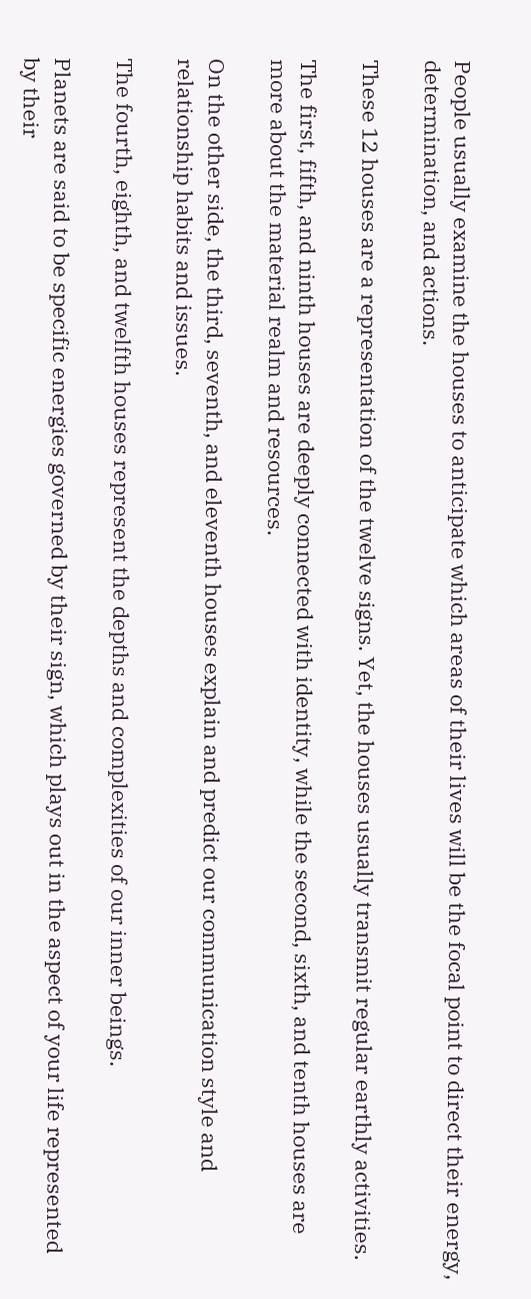People usually examine the houses to anticipate which areas of their lives will be the focal point to direct their energy, determination, and actions.

These 12 houses are a representation of the twelve signs. Yet, the houses usually transmit regular earthly activities.

The first, fifth, and ninth houses are deeply connected with identity, while the second, sixth, and tenth houses are more about the material realm and resources.

On the other side, the third, seventh, and eleventh houses explain and predict our communication style and relationship habits and issues.

The fourth, eighth, and twelfth houses represent the depths and complexities of our inner beings.

Planets are said to be specific energies governed by their sign, which plays out in the aspect of your life represented by their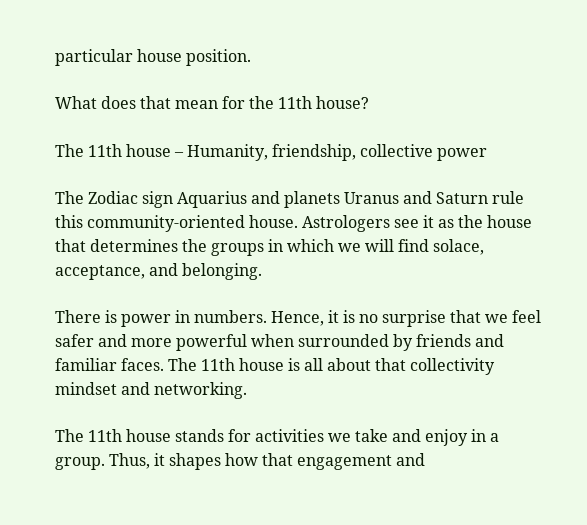particular house position.

What does that mean for the 11th house?

The 11th house – Humanity, friendship, collective power

The Zodiac sign Aquarius and planets Uranus and Saturn rule this community-oriented house. Astrologers see it as the house that determines the groups in which we will find solace, acceptance, and belonging.

There is power in numbers. Hence, it is no surprise that we feel safer and more powerful when surrounded by friends and familiar faces. The 11th house is all about that collectivity mindset and networking.

The 11th house stands for activities we take and enjoy in a group. Thus, it shapes how that engagement and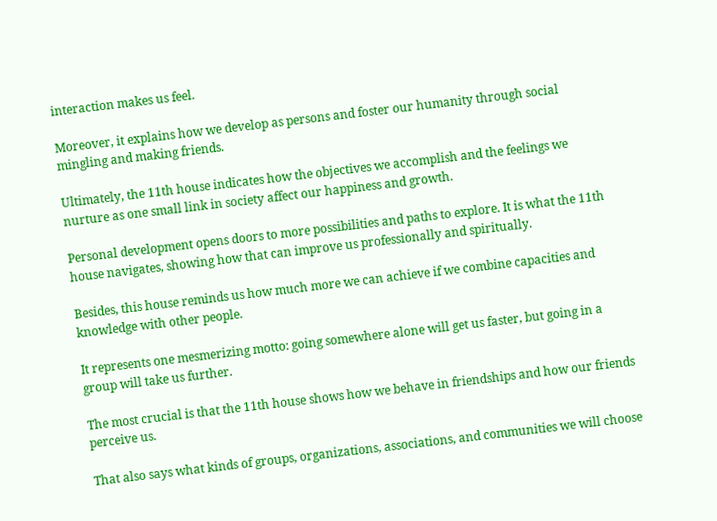interaction makes us feel.

Moreover, it explains how we develop as persons and foster our humanity through social mingling and making friends.

Ultimately, the 11th house indicates how the objectives we accomplish and the feelings we nurture as one small link in society affect our happiness and growth.

Personal development opens doors to more possibilities and paths to explore. It is what the 11th house navigates, showing how that can improve us professionally and spiritually.

Besides, this house reminds us how much more we can achieve if we combine capacities and knowledge with other people.

It represents one mesmerizing motto: going somewhere alone will get us faster, but going in a group will take us further.

The most crucial is that the 11th house shows how we behave in friendships and how our friends perceive us.

That also says what kinds of groups, organizations, associations, and communities we will choose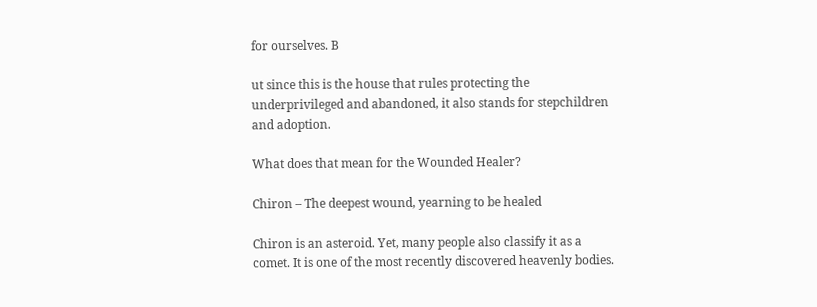for ourselves. B

ut since this is the house that rules protecting the underprivileged and abandoned, it also stands for stepchildren and adoption.

What does that mean for the Wounded Healer?

Chiron – The deepest wound, yearning to be healed

Chiron is an asteroid. Yet, many people also classify it as a comet. It is one of the most recently discovered heavenly bodies.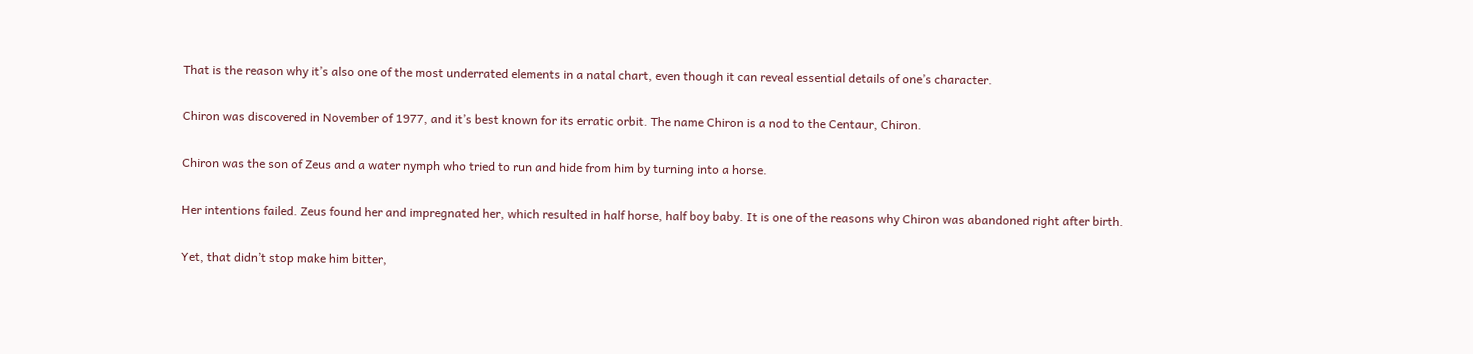That is the reason why it’s also one of the most underrated elements in a natal chart, even though it can reveal essential details of one’s character.

Chiron was discovered in November of 1977, and it’s best known for its erratic orbit. The name Chiron is a nod to the Centaur, Chiron.

Chiron was the son of Zeus and a water nymph who tried to run and hide from him by turning into a horse.

Her intentions failed. Zeus found her and impregnated her, which resulted in half horse, half boy baby. It is one of the reasons why Chiron was abandoned right after birth.

Yet, that didn’t stop make him bitter,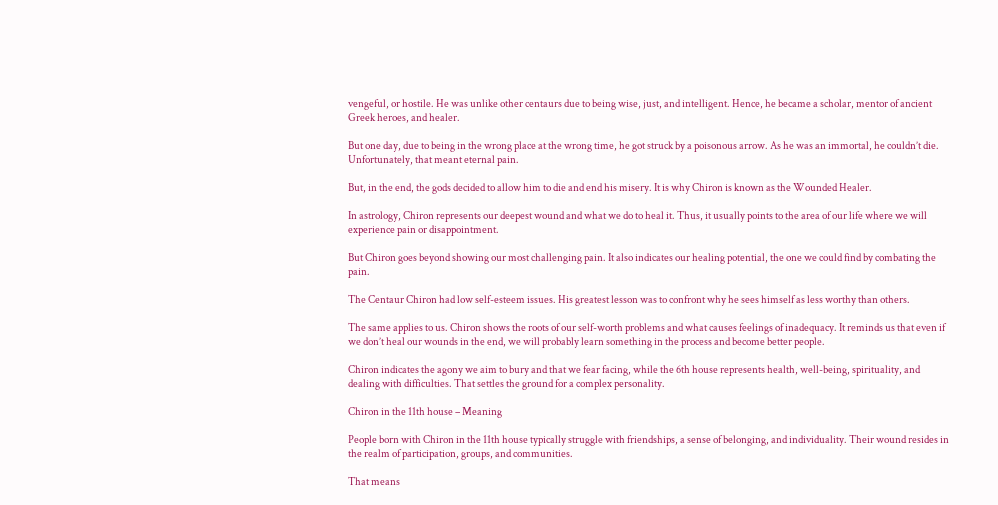vengeful, or hostile. He was unlike other centaurs due to being wise, just, and intelligent. Hence, he became a scholar, mentor of ancient Greek heroes, and healer.

But one day, due to being in the wrong place at the wrong time, he got struck by a poisonous arrow. As he was an immortal, he couldn’t die. Unfortunately, that meant eternal pain.

But, in the end, the gods decided to allow him to die and end his misery. It is why Chiron is known as the Wounded Healer.

In astrology, Chiron represents our deepest wound and what we do to heal it. Thus, it usually points to the area of our life where we will experience pain or disappointment.

But Chiron goes beyond showing our most challenging pain. It also indicates our healing potential, the one we could find by combating the pain.

The Centaur Chiron had low self-esteem issues. His greatest lesson was to confront why he sees himself as less worthy than others.

The same applies to us. Chiron shows the roots of our self-worth problems and what causes feelings of inadequacy. It reminds us that even if we don’t heal our wounds in the end, we will probably learn something in the process and become better people.

Chiron indicates the agony we aim to bury and that we fear facing, while the 6th house represents health, well-being, spirituality, and dealing with difficulties. That settles the ground for a complex personality.

Chiron in the 11th house – Meaning

People born with Chiron in the 11th house typically struggle with friendships, a sense of belonging, and individuality. Their wound resides in the realm of participation, groups, and communities.

That means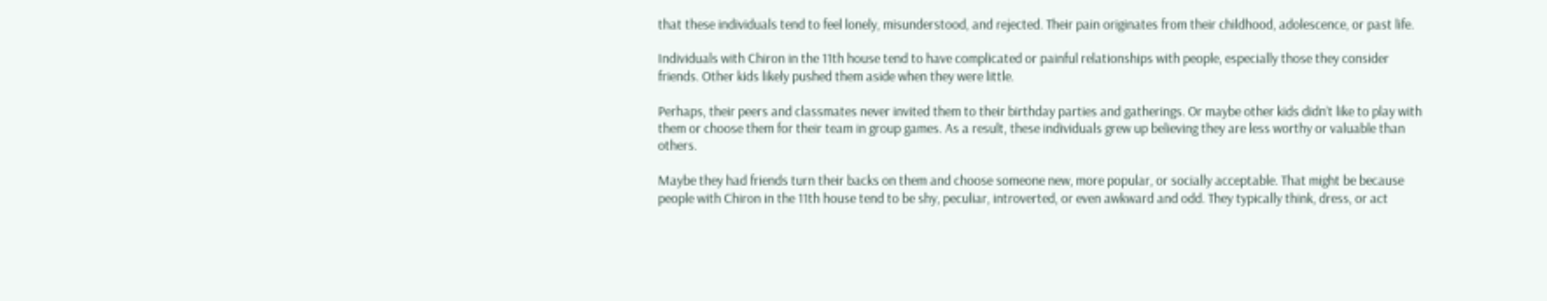that these individuals tend to feel lonely, misunderstood, and rejected. Their pain originates from their childhood, adolescence, or past life.

Individuals with Chiron in the 11th house tend to have complicated or painful relationships with people, especially those they consider friends. Other kids likely pushed them aside when they were little.

Perhaps, their peers and classmates never invited them to their birthday parties and gatherings. Or maybe other kids didn’t like to play with them or choose them for their team in group games. As a result, these individuals grew up believing they are less worthy or valuable than others.

Maybe they had friends turn their backs on them and choose someone new, more popular, or socially acceptable. That might be because people with Chiron in the 11th house tend to be shy, peculiar, introverted, or even awkward and odd. They typically think, dress, or act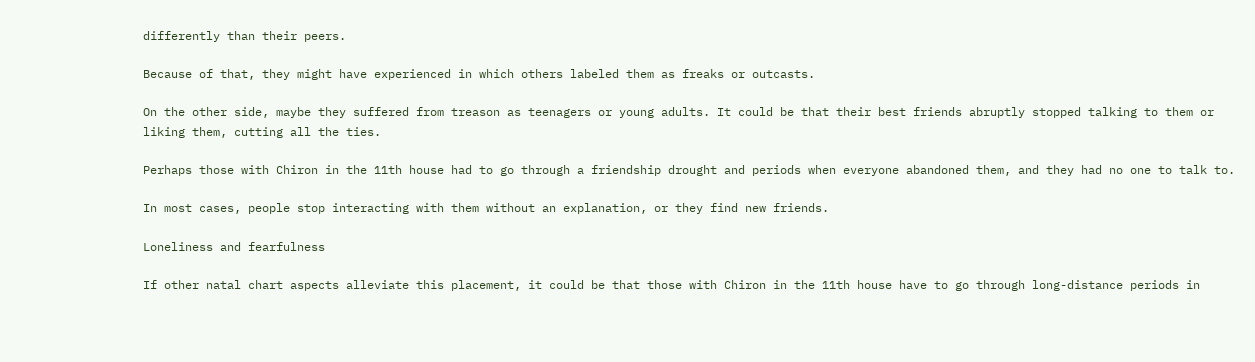differently than their peers.

Because of that, they might have experienced in which others labeled them as freaks or outcasts.

On the other side, maybe they suffered from treason as teenagers or young adults. It could be that their best friends abruptly stopped talking to them or liking them, cutting all the ties.

Perhaps those with Chiron in the 11th house had to go through a friendship drought and periods when everyone abandoned them, and they had no one to talk to.

In most cases, people stop interacting with them without an explanation, or they find new friends.

Loneliness and fearfulness

If other natal chart aspects alleviate this placement, it could be that those with Chiron in the 11th house have to go through long-distance periods in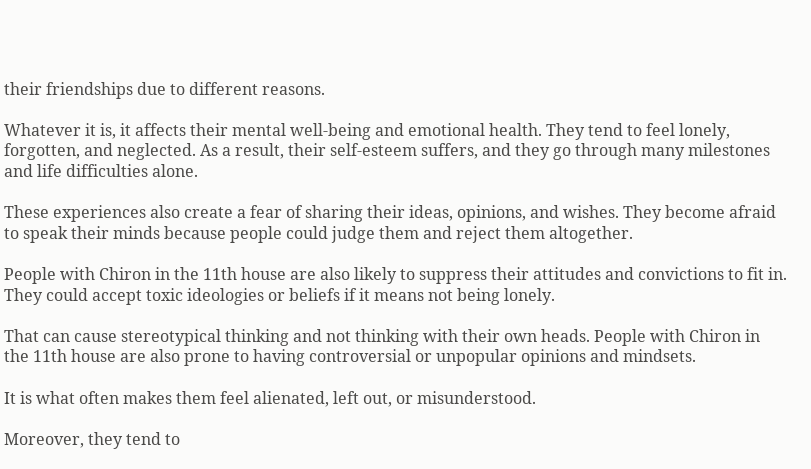their friendships due to different reasons.

Whatever it is, it affects their mental well-being and emotional health. They tend to feel lonely, forgotten, and neglected. As a result, their self-esteem suffers, and they go through many milestones and life difficulties alone.

These experiences also create a fear of sharing their ideas, opinions, and wishes. They become afraid to speak their minds because people could judge them and reject them altogether.

People with Chiron in the 11th house are also likely to suppress their attitudes and convictions to fit in. They could accept toxic ideologies or beliefs if it means not being lonely.

That can cause stereotypical thinking and not thinking with their own heads. People with Chiron in the 11th house are also prone to having controversial or unpopular opinions and mindsets.

It is what often makes them feel alienated, left out, or misunderstood.

Moreover, they tend to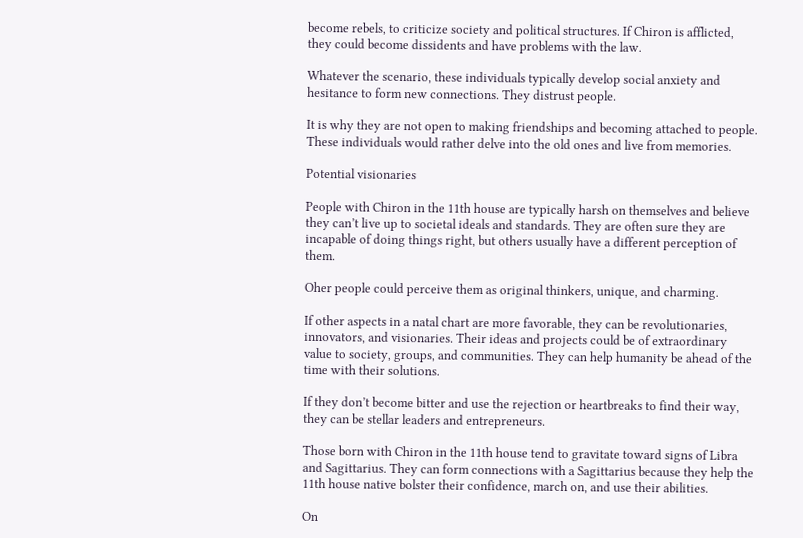become rebels, to criticize society and political structures. If Chiron is afflicted, they could become dissidents and have problems with the law.

Whatever the scenario, these individuals typically develop social anxiety and hesitance to form new connections. They distrust people.

It is why they are not open to making friendships and becoming attached to people. These individuals would rather delve into the old ones and live from memories.

Potential visionaries

People with Chiron in the 11th house are typically harsh on themselves and believe they can’t live up to societal ideals and standards. They are often sure they are incapable of doing things right, but others usually have a different perception of them.

Oher people could perceive them as original thinkers, unique, and charming.

If other aspects in a natal chart are more favorable, they can be revolutionaries, innovators, and visionaries. Their ideas and projects could be of extraordinary value to society, groups, and communities. They can help humanity be ahead of the time with their solutions.

If they don’t become bitter and use the rejection or heartbreaks to find their way, they can be stellar leaders and entrepreneurs.

Those born with Chiron in the 11th house tend to gravitate toward signs of Libra and Sagittarius. They can form connections with a Sagittarius because they help the 11th house native bolster their confidence, march on, and use their abilities.

On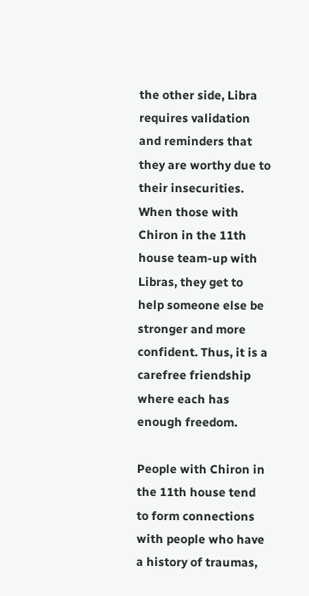the other side, Libra requires validation and reminders that they are worthy due to their insecurities. When those with Chiron in the 11th house team-up with Libras, they get to help someone else be stronger and more confident. Thus, it is a carefree friendship where each has enough freedom.

People with Chiron in the 11th house tend to form connections with people who have a history of traumas,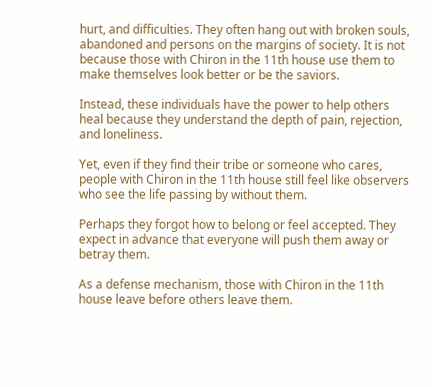hurt, and difficulties. They often hang out with broken souls, abandoned and persons on the margins of society. It is not because those with Chiron in the 11th house use them to make themselves look better or be the saviors.

Instead, these individuals have the power to help others heal because they understand the depth of pain, rejection, and loneliness.

Yet, even if they find their tribe or someone who cares, people with Chiron in the 11th house still feel like observers who see the life passing by without them.

Perhaps they forgot how to belong or feel accepted. They expect in advance that everyone will push them away or betray them.

As a defense mechanism, those with Chiron in the 11th house leave before others leave them.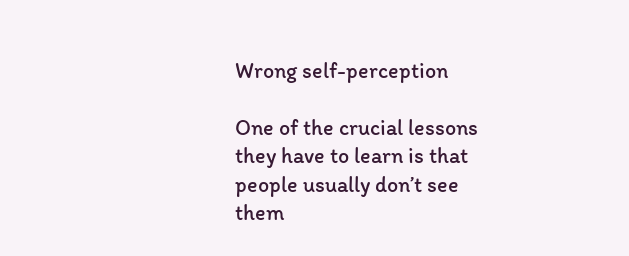Wrong self-perception

One of the crucial lessons they have to learn is that people usually don’t see them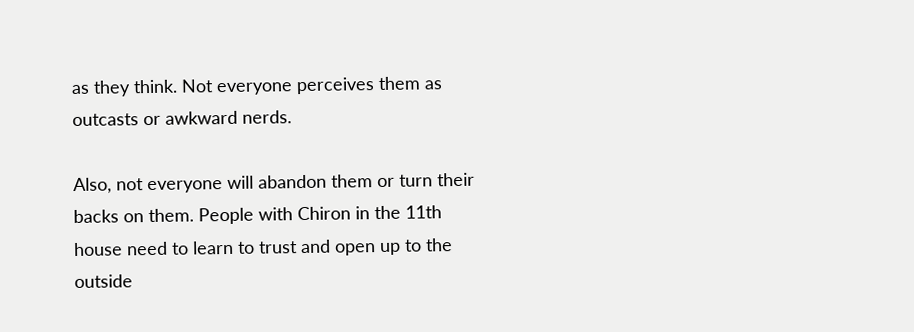as they think. Not everyone perceives them as outcasts or awkward nerds.

Also, not everyone will abandon them or turn their backs on them. People with Chiron in the 11th house need to learn to trust and open up to the outside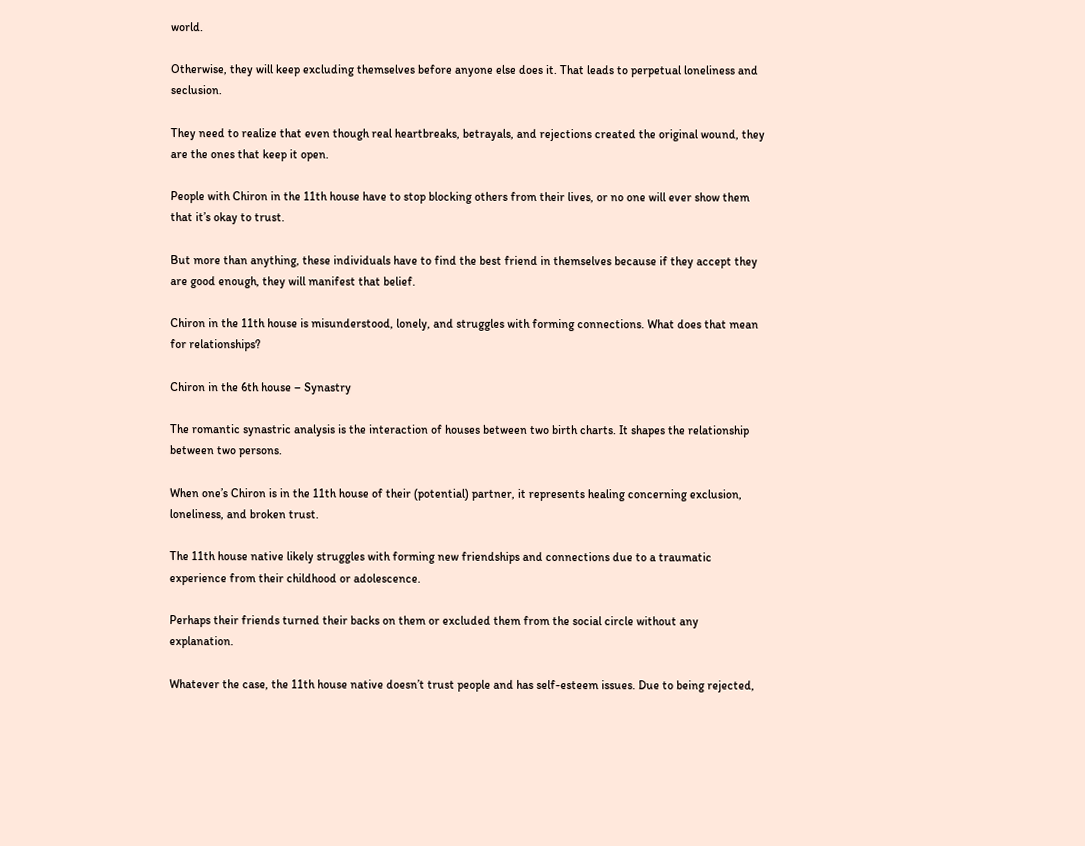world.

Otherwise, they will keep excluding themselves before anyone else does it. That leads to perpetual loneliness and seclusion.

They need to realize that even though real heartbreaks, betrayals, and rejections created the original wound, they are the ones that keep it open.

People with Chiron in the 11th house have to stop blocking others from their lives, or no one will ever show them that it’s okay to trust.

But more than anything, these individuals have to find the best friend in themselves because if they accept they are good enough, they will manifest that belief.

Chiron in the 11th house is misunderstood, lonely, and struggles with forming connections. What does that mean for relationships?

Chiron in the 6th house – Synastry

The romantic synastric analysis is the interaction of houses between two birth charts. It shapes the relationship between two persons.

When one’s Chiron is in the 11th house of their (potential) partner, it represents healing concerning exclusion, loneliness, and broken trust.

The 11th house native likely struggles with forming new friendships and connections due to a traumatic experience from their childhood or adolescence.

Perhaps their friends turned their backs on them or excluded them from the social circle without any explanation.

Whatever the case, the 11th house native doesn’t trust people and has self-esteem issues. Due to being rejected,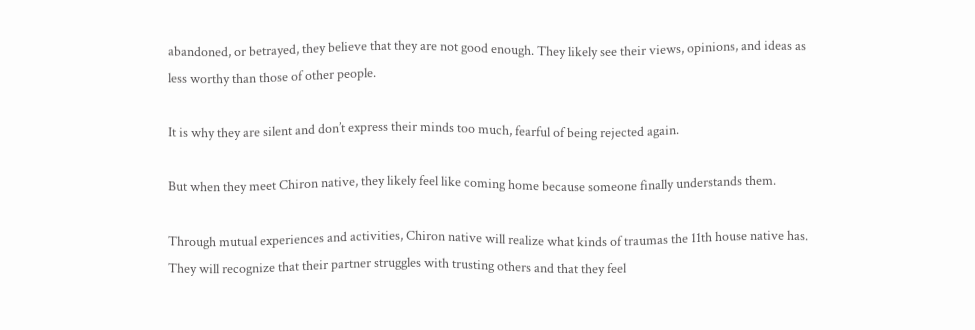abandoned, or betrayed, they believe that they are not good enough. They likely see their views, opinions, and ideas as less worthy than those of other people.

It is why they are silent and don’t express their minds too much, fearful of being rejected again.

But when they meet Chiron native, they likely feel like coming home because someone finally understands them.

Through mutual experiences and activities, Chiron native will realize what kinds of traumas the 11th house native has. They will recognize that their partner struggles with trusting others and that they feel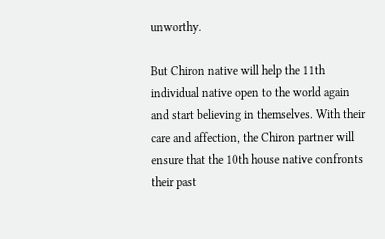unworthy.

But Chiron native will help the 11th individual native open to the world again and start believing in themselves. With their care and affection, the Chiron partner will ensure that the 10th house native confronts their past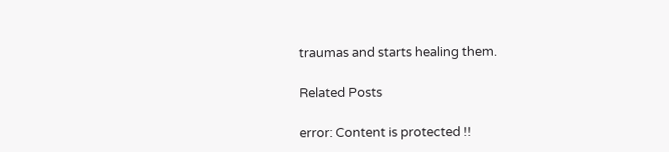traumas and starts healing them.

Related Posts

error: Content is protected !!